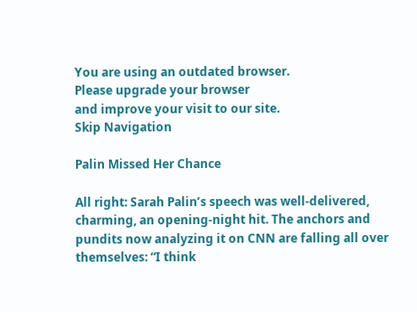You are using an outdated browser.
Please upgrade your browser
and improve your visit to our site.
Skip Navigation

Palin Missed Her Chance

All right: Sarah Palin’s speech was well-delivered, charming, an opening-night hit. The anchors and pundits now analyzing it on CNN are falling all over themselves: “I think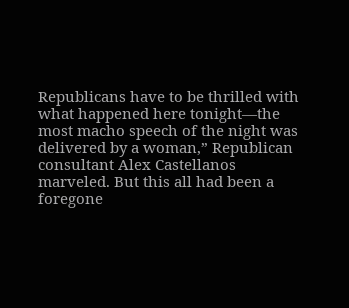Republicans have to be thrilled with what happened here tonight—the most macho speech of the night was delivered by a woman,” Republican consultant Alex Castellanos marveled. But this all had been a foregone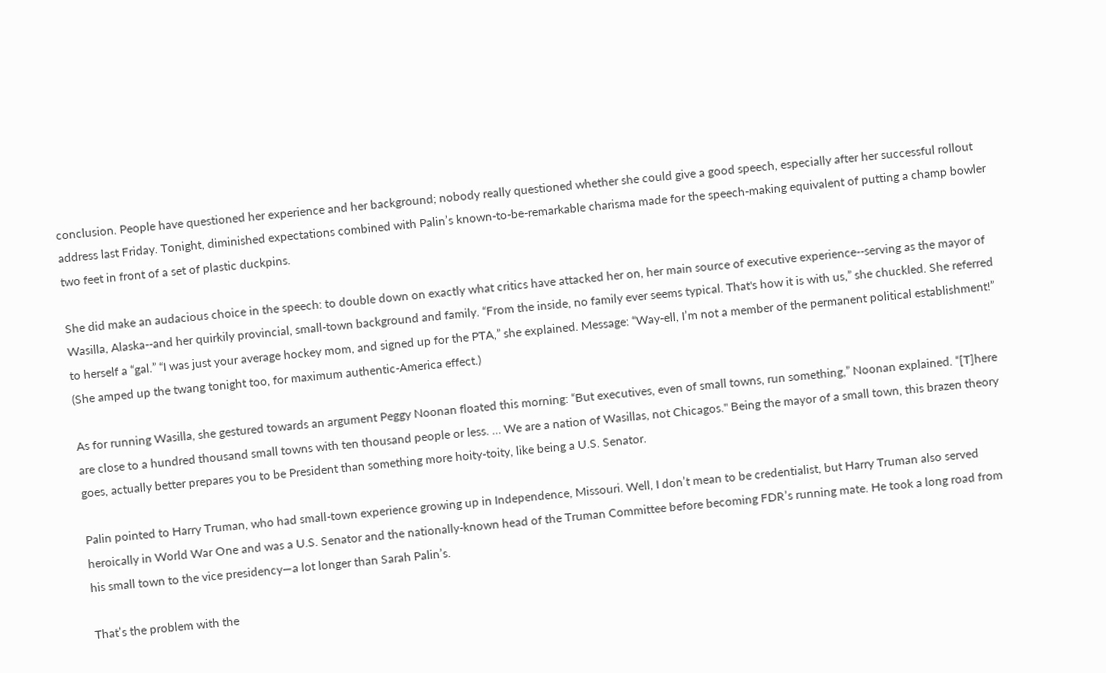conclusion. People have questioned her experience and her background; nobody really questioned whether she could give a good speech, especially after her successful rollout address last Friday. Tonight, diminished expectations combined with Palin’s known-to-be-remarkable charisma made for the speech-making equivalent of putting a champ bowler two feet in front of a set of plastic duckpins.

She did make an audacious choice in the speech: to double down on exactly what critics have attacked her on, her main source of executive experience--serving as the mayor of Wasilla, Alaska--and her quirkily provincial, small-town background and family. “From the inside, no family ever seems typical. That's how it is with us,” she chuckled. She referred to herself a “gal.” “I was just your average hockey mom, and signed up for the PTA,” she explained. Message: “Way-ell, I’m not a member of the permanent political establishment!” (She amped up the twang tonight too, for maximum authentic-America effect.)

As for running Wasilla, she gestured towards an argument Peggy Noonan floated this morning: “But executives, even of small towns, run something,” Noonan explained. “[T]here are close to a hundred thousand small towns with ten thousand people or less. … We are a nation of Wasillas, not Chicagos." Being the mayor of a small town, this brazen theory goes, actually better prepares you to be President than something more hoity-toity, like being a U.S. Senator.

Palin pointed to Harry Truman, who had small-town experience growing up in Independence, Missouri. Well, I don’t mean to be credentialist, but Harry Truman also served heroically in World War One and was a U.S. Senator and the nationally-known head of the Truman Committee before becoming FDR’s running mate. He took a long road from his small town to the vice presidency—a lot longer than Sarah Palin’s.

That’s the problem with the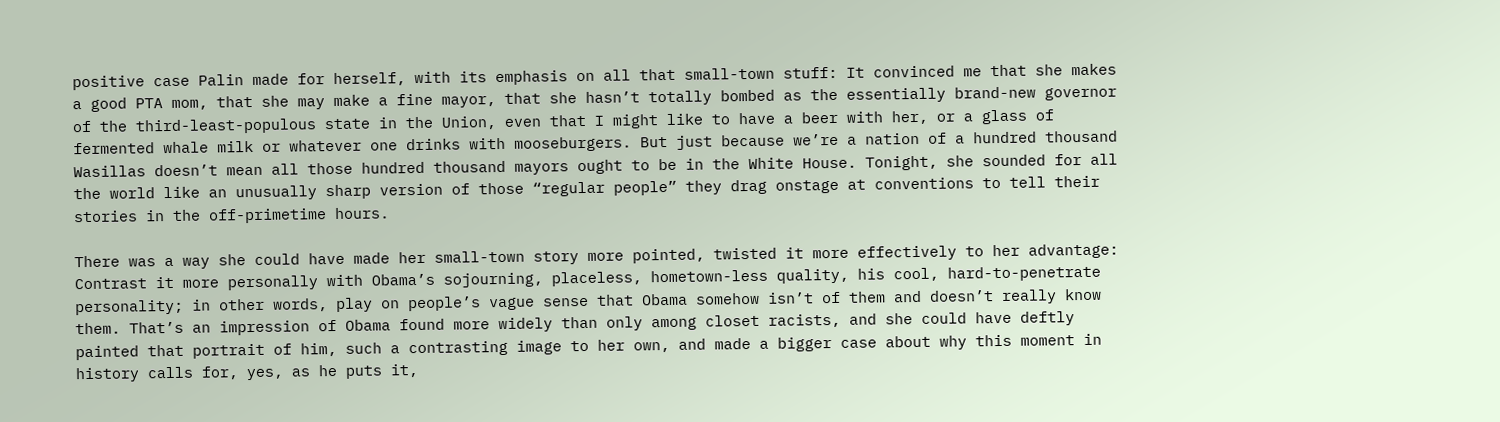positive case Palin made for herself, with its emphasis on all that small-town stuff: It convinced me that she makes a good PTA mom, that she may make a fine mayor, that she hasn’t totally bombed as the essentially brand-new governor of the third-least-populous state in the Union, even that I might like to have a beer with her, or a glass of fermented whale milk or whatever one drinks with mooseburgers. But just because we’re a nation of a hundred thousand Wasillas doesn’t mean all those hundred thousand mayors ought to be in the White House. Tonight, she sounded for all the world like an unusually sharp version of those “regular people” they drag onstage at conventions to tell their stories in the off-primetime hours.

There was a way she could have made her small-town story more pointed, twisted it more effectively to her advantage: Contrast it more personally with Obama’s sojourning, placeless, hometown-less quality, his cool, hard-to-penetrate personality; in other words, play on people’s vague sense that Obama somehow isn’t of them and doesn’t really know them. That’s an impression of Obama found more widely than only among closet racists, and she could have deftly painted that portrait of him, such a contrasting image to her own, and made a bigger case about why this moment in history calls for, yes, as he puts it,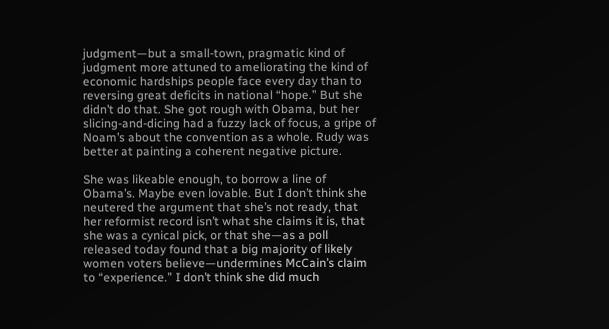judgment—but a small-town, pragmatic kind of judgment more attuned to ameliorating the kind of economic hardships people face every day than to reversing great deficits in national “hope.” But she didn’t do that. She got rough with Obama, but her slicing-and-dicing had a fuzzy lack of focus, a gripe of Noam’s about the convention as a whole. Rudy was better at painting a coherent negative picture.

She was likeable enough, to borrow a line of Obama’s. Maybe even lovable. But I don’t think she neutered the argument that she’s not ready, that her reformist record isn’t what she claims it is, that she was a cynical pick, or that she—as a poll released today found that a big majority of likely women voters believe—undermines McCain’s claim to “experience.” I don’t think she did much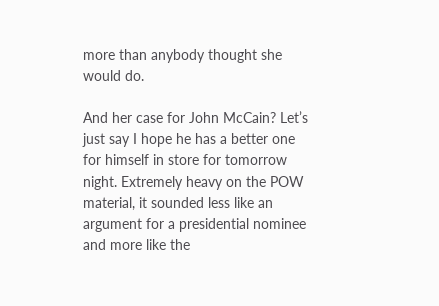more than anybody thought she would do.

And her case for John McCain? Let’s just say I hope he has a better one for himself in store for tomorrow night. Extremely heavy on the POW material, it sounded less like an argument for a presidential nominee and more like the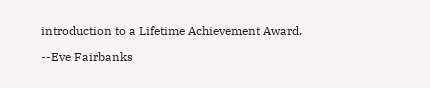introduction to a Lifetime Achievement Award.

--Eve Fairbanks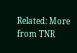Related: More from TNR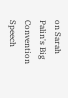on Sarah Palin's Big Convention Speech